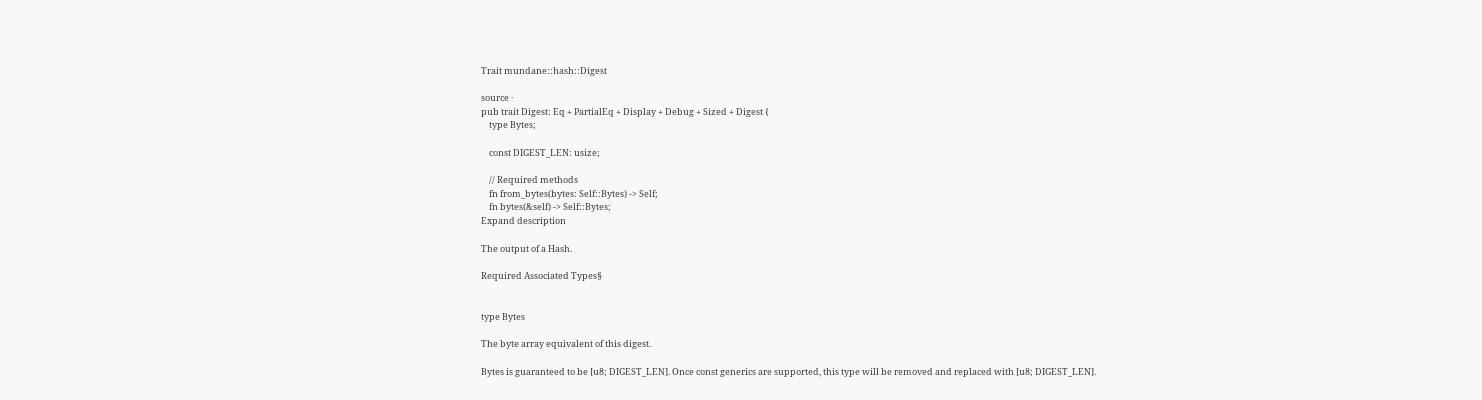Trait mundane::hash::Digest

source ·
pub trait Digest: Eq + PartialEq + Display + Debug + Sized + Digest {
    type Bytes;

    const DIGEST_LEN: usize;

    // Required methods
    fn from_bytes(bytes: Self::Bytes) -> Self;
    fn bytes(&self) -> Self::Bytes;
Expand description

The output of a Hash.

Required Associated Types§


type Bytes

The byte array equivalent of this digest.

Bytes is guaranteed to be [u8; DIGEST_LEN]. Once const generics are supported, this type will be removed and replaced with [u8; DIGEST_LEN].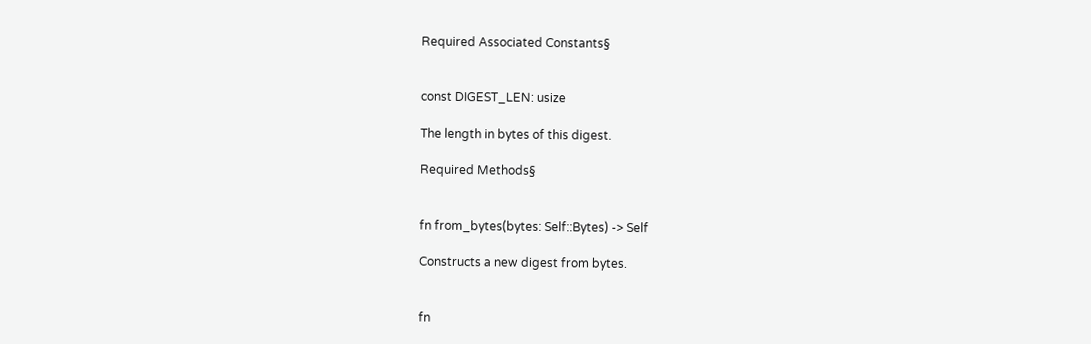Required Associated Constants§


const DIGEST_LEN: usize

The length in bytes of this digest.

Required Methods§


fn from_bytes(bytes: Self::Bytes) -> Self

Constructs a new digest from bytes.


fn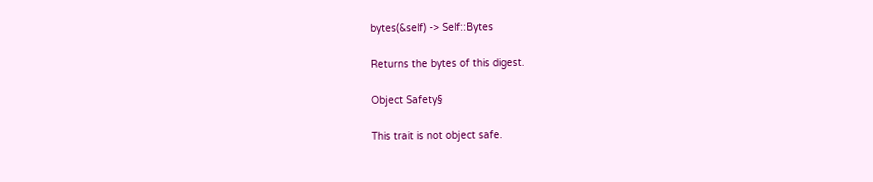bytes(&self) -> Self::Bytes

Returns the bytes of this digest.

Object Safety§

This trait is not object safe.